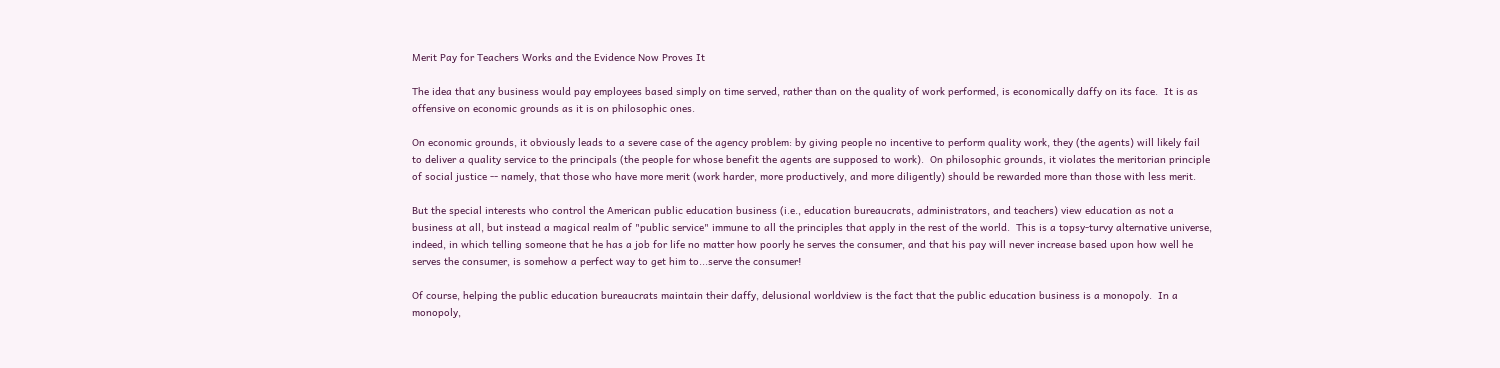Merit Pay for Teachers Works and the Evidence Now Proves It

The idea that any business would pay employees based simply on time served, rather than on the quality of work performed, is economically daffy on its face.  It is as offensive on economic grounds as it is on philosophic ones.

On economic grounds, it obviously leads to a severe case of the agency problem: by giving people no incentive to perform quality work, they (the agents) will likely fail to deliver a quality service to the principals (the people for whose benefit the agents are supposed to work).  On philosophic grounds, it violates the meritorian principle of social justice -- namely, that those who have more merit (work harder, more productively, and more diligently) should be rewarded more than those with less merit.

But the special interests who control the American public education business (i.e., education bureaucrats, administrators, and teachers) view education as not a business at all, but instead a magical realm of "public service" immune to all the principles that apply in the rest of the world.  This is a topsy-turvy alternative universe, indeed, in which telling someone that he has a job for life no matter how poorly he serves the consumer, and that his pay will never increase based upon how well he serves the consumer, is somehow a perfect way to get him to...serve the consumer!

Of course, helping the public education bureaucrats maintain their daffy, delusional worldview is the fact that the public education business is a monopoly.  In a monopoly,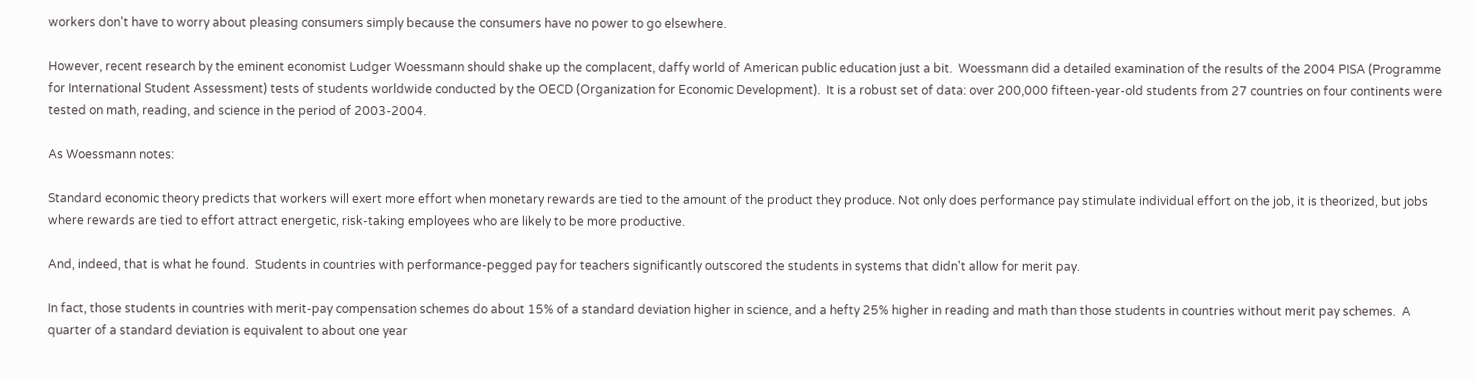workers don't have to worry about pleasing consumers simply because the consumers have no power to go elsewhere.

However, recent research by the eminent economist Ludger Woessmann should shake up the complacent, daffy world of American public education just a bit.  Woessmann did a detailed examination of the results of the 2004 PISA (Programme for International Student Assessment) tests of students worldwide conducted by the OECD (Organization for Economic Development).  It is a robust set of data: over 200,000 fifteen-year-old students from 27 countries on four continents were tested on math, reading, and science in the period of 2003-2004.

As Woessmann notes:

Standard economic theory predicts that workers will exert more effort when monetary rewards are tied to the amount of the product they produce. Not only does performance pay stimulate individual effort on the job, it is theorized, but jobs where rewards are tied to effort attract energetic, risk-taking employees who are likely to be more productive.

And, indeed, that is what he found.  Students in countries with performance-pegged pay for teachers significantly outscored the students in systems that didn't allow for merit pay.

In fact, those students in countries with merit-pay compensation schemes do about 15% of a standard deviation higher in science, and a hefty 25% higher in reading and math than those students in countries without merit pay schemes.  A quarter of a standard deviation is equivalent to about one year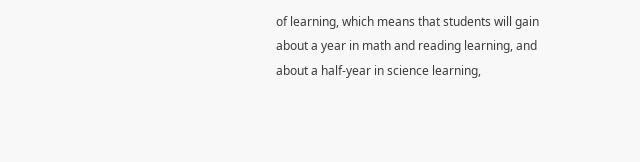of learning, which means that students will gain about a year in math and reading learning, and about a half-year in science learning,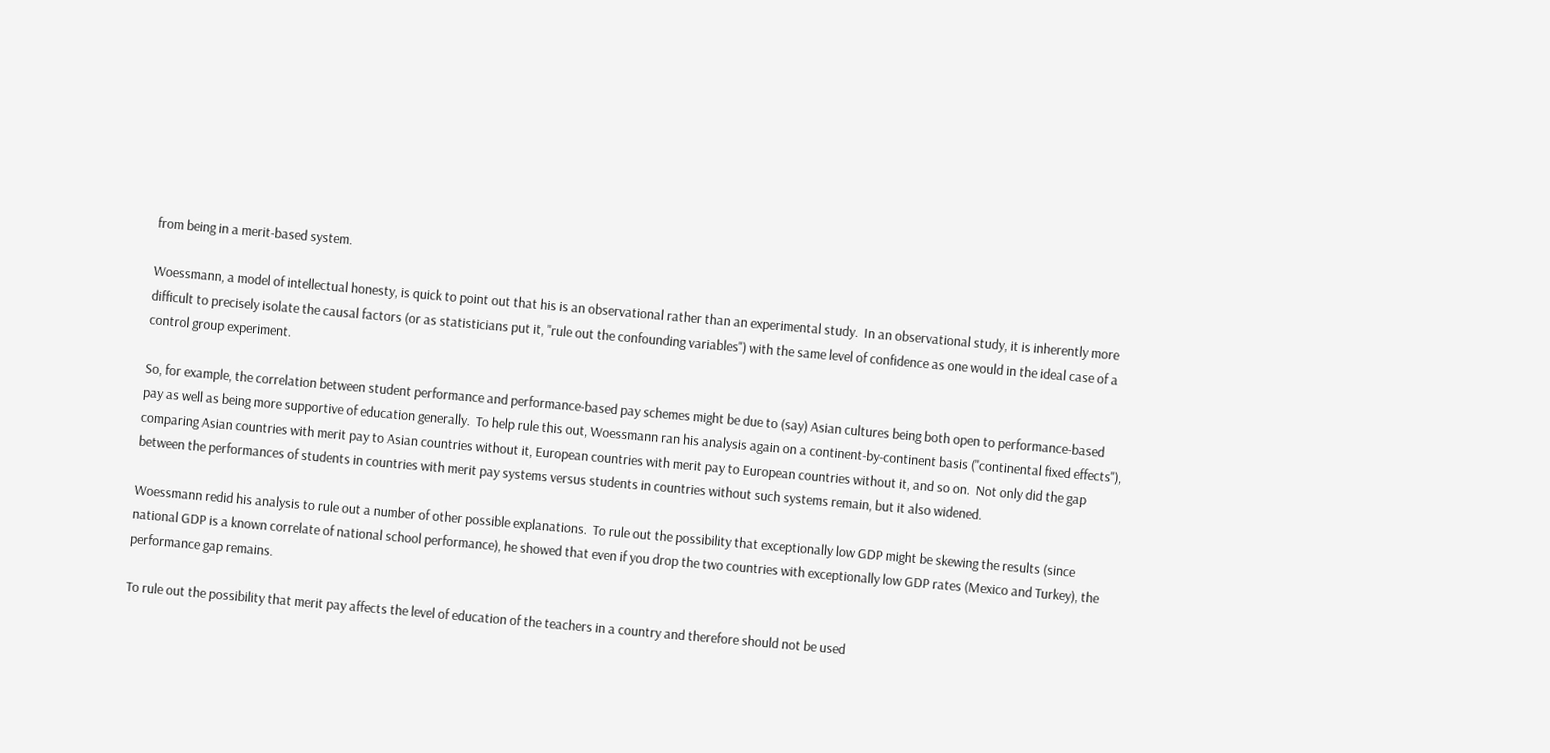from being in a merit-based system.

Woessmann, a model of intellectual honesty, is quick to point out that his is an observational rather than an experimental study.  In an observational study, it is inherently more difficult to precisely isolate the causal factors (or as statisticians put it, "rule out the confounding variables") with the same level of confidence as one would in the ideal case of a control group experiment.

So, for example, the correlation between student performance and performance-based pay schemes might be due to (say) Asian cultures being both open to performance-based pay as well as being more supportive of education generally.  To help rule this out, Woessmann ran his analysis again on a continent-by-continent basis ("continental fixed effects"), comparing Asian countries with merit pay to Asian countries without it, European countries with merit pay to European countries without it, and so on.  Not only did the gap between the performances of students in countries with merit pay systems versus students in countries without such systems remain, but it also widened.

Woessmann redid his analysis to rule out a number of other possible explanations.  To rule out the possibility that exceptionally low GDP might be skewing the results (since national GDP is a known correlate of national school performance), he showed that even if you drop the two countries with exceptionally low GDP rates (Mexico and Turkey), the performance gap remains.

To rule out the possibility that merit pay affects the level of education of the teachers in a country and therefore should not be used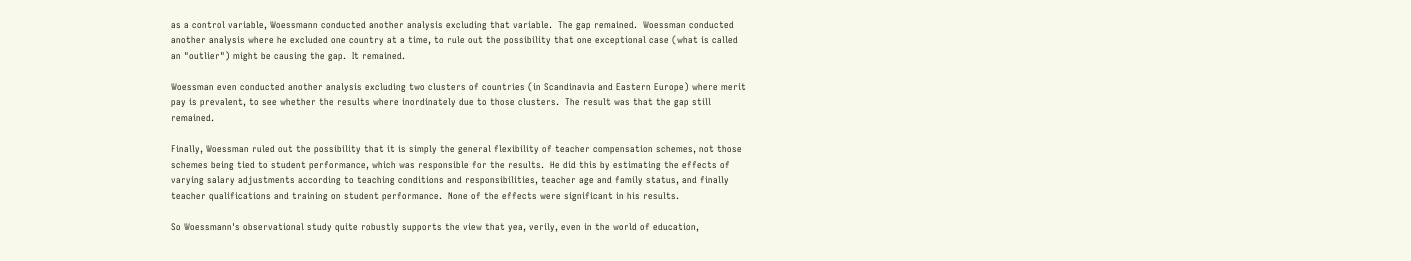as a control variable, Woessmann conducted another analysis excluding that variable.  The gap remained.  Woessman conducted another analysis where he excluded one country at a time, to rule out the possibility that one exceptional case (what is called an "outlier") might be causing the gap.  It remained.

Woessman even conducted another analysis excluding two clusters of countries (in Scandinavia and Eastern Europe) where merit pay is prevalent, to see whether the results where inordinately due to those clusters.  The result was that the gap still remained.

Finally, Woessman ruled out the possibility that it is simply the general flexibility of teacher compensation schemes, not those schemes being tied to student performance, which was responsible for the results.  He did this by estimating the effects of varying salary adjustments according to teaching conditions and responsibilities, teacher age and family status, and finally teacher qualifications and training on student performance.  None of the effects were significant in his results.

So Woessmann's observational study quite robustly supports the view that yea, verily, even in the world of education,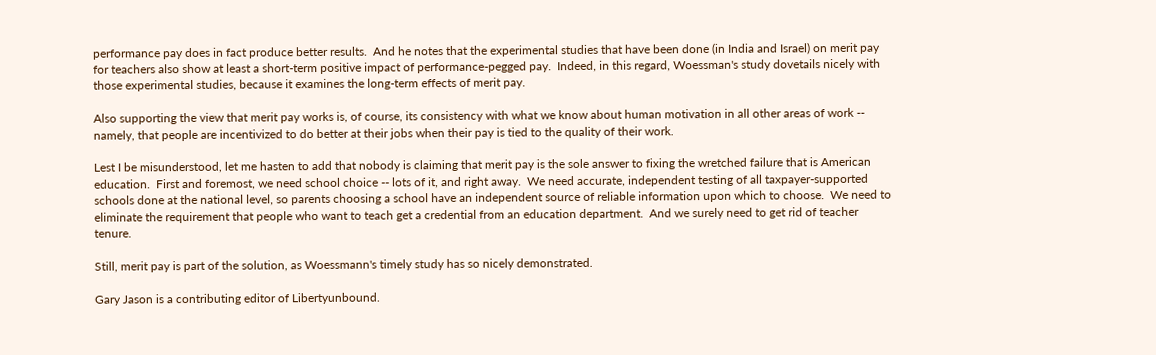performance pay does in fact produce better results.  And he notes that the experimental studies that have been done (in India and Israel) on merit pay for teachers also show at least a short-term positive impact of performance-pegged pay.  Indeed, in this regard, Woessman's study dovetails nicely with those experimental studies, because it examines the long-term effects of merit pay.

Also supporting the view that merit pay works is, of course, its consistency with what we know about human motivation in all other areas of work -- namely, that people are incentivized to do better at their jobs when their pay is tied to the quality of their work.

Lest I be misunderstood, let me hasten to add that nobody is claiming that merit pay is the sole answer to fixing the wretched failure that is American education.  First and foremost, we need school choice -- lots of it, and right away.  We need accurate, independent testing of all taxpayer-supported schools done at the national level, so parents choosing a school have an independent source of reliable information upon which to choose.  We need to eliminate the requirement that people who want to teach get a credential from an education department.  And we surely need to get rid of teacher tenure.

Still, merit pay is part of the solution, as Woessmann's timely study has so nicely demonstrated.

Gary Jason is a contributing editor of Libertyunbound.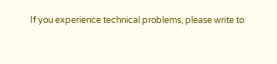If you experience technical problems, please write to